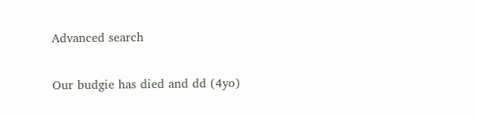Advanced search

Our budgie has died and dd (4yo)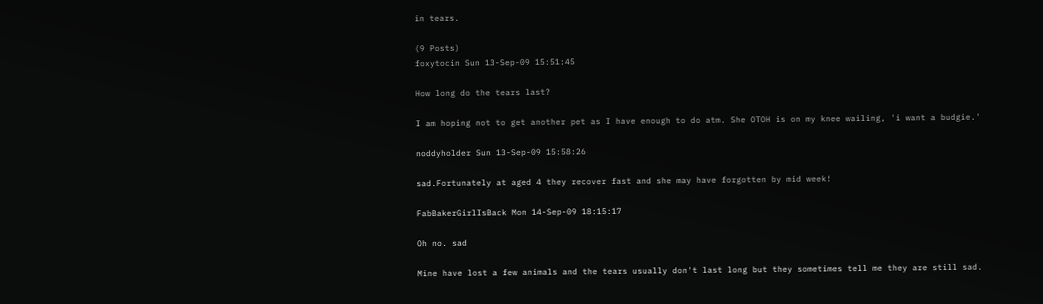in tears.

(9 Posts)
foxytocin Sun 13-Sep-09 15:51:45

How long do the tears last?

I am hoping not to get another pet as I have enough to do atm. She OTOH is on my knee wailing, 'i want a budgie.'

noddyholder Sun 13-Sep-09 15:58:26

sad.Fortunately at aged 4 they recover fast and she may have forgotten by mid week!

FabBakerGirlIsBack Mon 14-Sep-09 18:15:17

Oh no. sad

Mine have lost a few animals and the tears usually don't last long but they sometimes tell me they are still sad.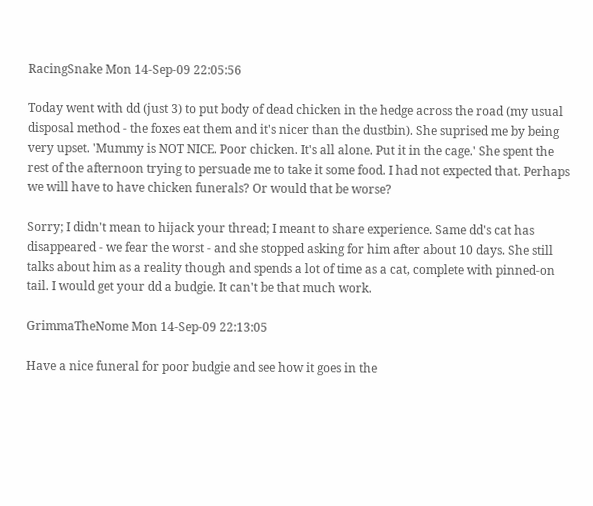RacingSnake Mon 14-Sep-09 22:05:56

Today went with dd (just 3) to put body of dead chicken in the hedge across the road (my usual disposal method - the foxes eat them and it's nicer than the dustbin). She suprised me by being very upset. 'Mummy is NOT NICE. Poor chicken. It's all alone. Put it in the cage.' She spent the rest of the afternoon trying to persuade me to take it some food. I had not expected that. Perhaps we will have to have chicken funerals? Or would that be worse?

Sorry; I didn't mean to hijack your thread; I meant to share experience. Same dd's cat has disappeared - we fear the worst - and she stopped asking for him after about 10 days. She still talks about him as a reality though and spends a lot of time as a cat, complete with pinned-on tail. I would get your dd a budgie. It can't be that much work.

GrimmaTheNome Mon 14-Sep-09 22:13:05

Have a nice funeral for poor budgie and see how it goes in the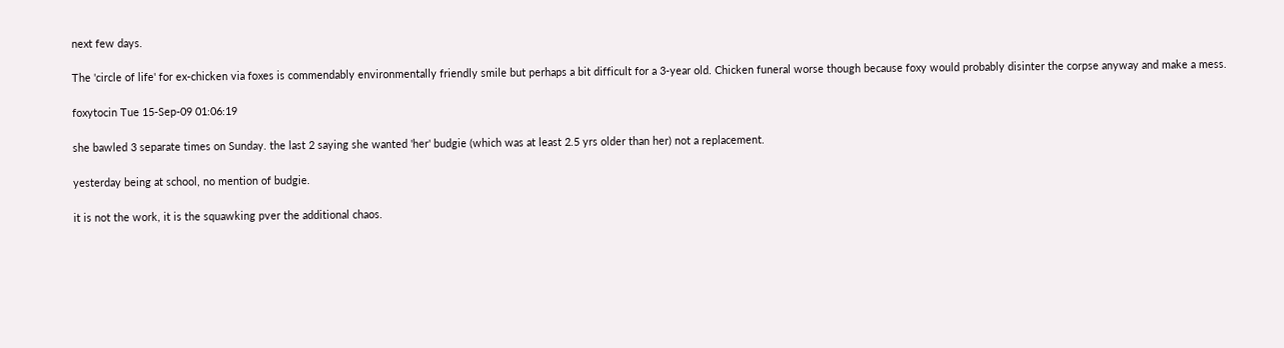next few days.

The 'circle of life' for ex-chicken via foxes is commendably environmentally friendly smile but perhaps a bit difficult for a 3-year old. Chicken funeral worse though because foxy would probably disinter the corpse anyway and make a mess.

foxytocin Tue 15-Sep-09 01:06:19

she bawled 3 separate times on Sunday. the last 2 saying she wanted 'her' budgie (which was at least 2.5 yrs older than her) not a replacement.

yesterday being at school, no mention of budgie.

it is not the work, it is the squawking pver the additional chaos.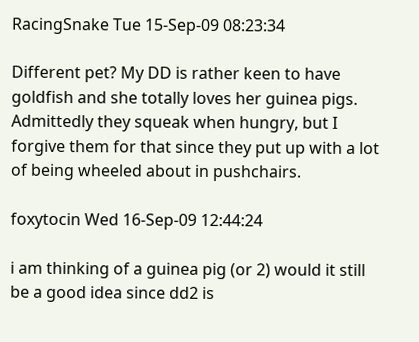RacingSnake Tue 15-Sep-09 08:23:34

Different pet? My DD is rather keen to have goldfish and she totally loves her guinea pigs. Admittedly they squeak when hungry, but I forgive them for that since they put up with a lot of being wheeled about in pushchairs.

foxytocin Wed 16-Sep-09 12:44:24

i am thinking of a guinea pig (or 2) would it still be a good idea since dd2 is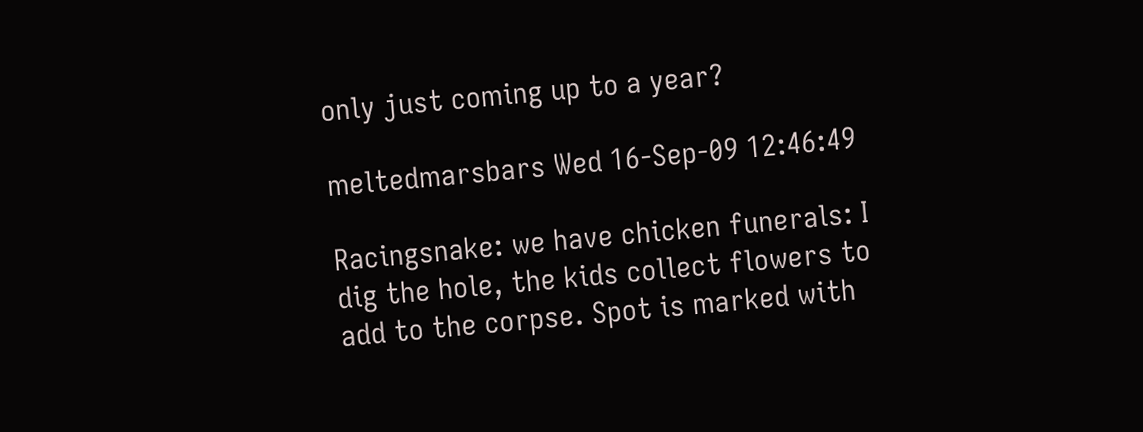only just coming up to a year?

meltedmarsbars Wed 16-Sep-09 12:46:49

Racingsnake: we have chicken funerals: I dig the hole, the kids collect flowers to add to the corpse. Spot is marked with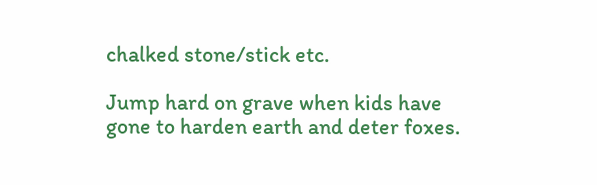chalked stone/stick etc.

Jump hard on grave when kids have gone to harden earth and deter foxes.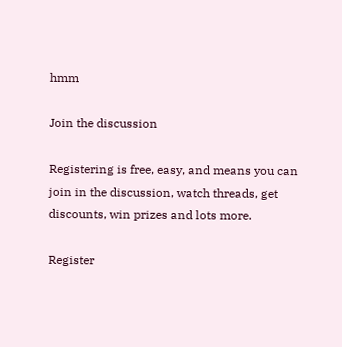hmm

Join the discussion

Registering is free, easy, and means you can join in the discussion, watch threads, get discounts, win prizes and lots more.

Register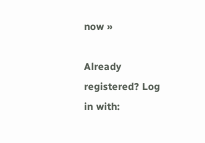now »

Already registered? Log in with: